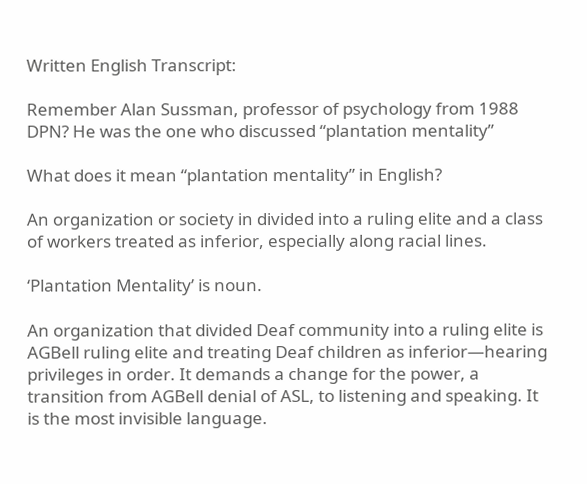Written English Transcript:

Remember Alan Sussman, professor of psychology from 1988 DPN? He was the one who discussed “plantation mentality”

What does it mean “plantation mentality” in English?

An organization or society in divided into a ruling elite and a class of workers treated as inferior, especially along racial lines.

‘Plantation Mentality’ is noun.

An organization that divided Deaf community into a ruling elite is AGBell ruling elite and treating Deaf children as inferior—hearing privileges in order. It demands a change for the power, a transition from AGBell denial of ASL, to listening and speaking. It is the most invisible language.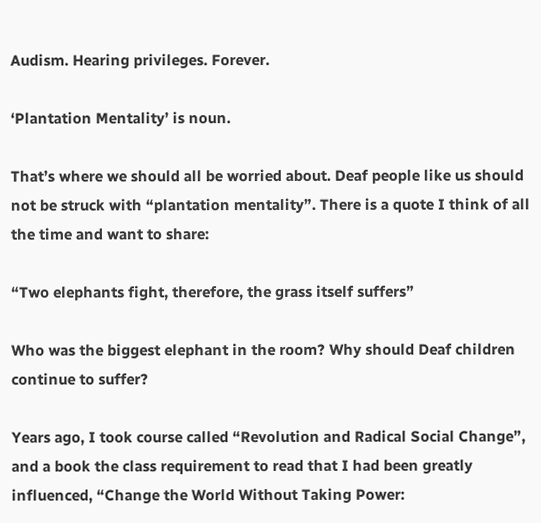Audism. Hearing privileges. Forever.

‘Plantation Mentality’ is noun.

That’s where we should all be worried about. Deaf people like us should not be struck with “plantation mentality”. There is a quote I think of all the time and want to share:

“Two elephants fight, therefore, the grass itself suffers”

Who was the biggest elephant in the room? Why should Deaf children continue to suffer?

Years ago, I took course called “Revolution and Radical Social Change”, and a book the class requirement to read that I had been greatly influenced, “Change the World Without Taking Power: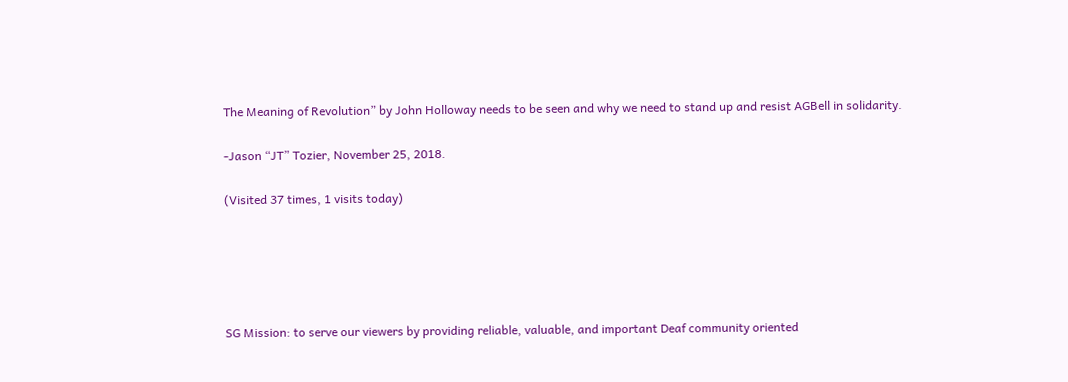The Meaning of Revolution” by John Holloway needs to be seen and why we need to stand up and resist AGBell in solidarity.

-Jason “JT” Tozier, November 25, 2018.

(Visited 37 times, 1 visits today)





SG Mission: to serve our viewers by providing reliable, valuable, and important Deaf community oriented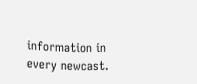information in every newcast.